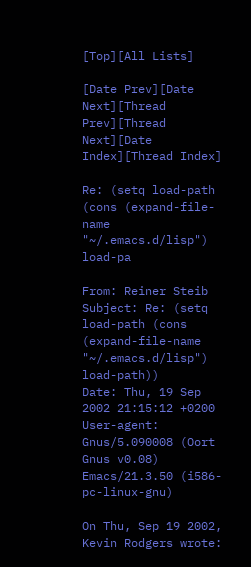[Top][All Lists]

[Date Prev][Date Next][Thread Prev][Thread Next][Date Index][Thread Index]

Re: (setq load-path (cons (expand-file-name "~/.emacs.d/lisp") load-pa

From: Reiner Steib
Subject: Re: (setq load-path (cons (expand-file-name "~/.emacs.d/lisp") load-path))
Date: Thu, 19 Sep 2002 21:15:12 +0200
User-agent: Gnus/5.090008 (Oort Gnus v0.08) Emacs/21.3.50 (i586-pc-linux-gnu)

On Thu, Sep 19 2002, Kevin Rodgers wrote: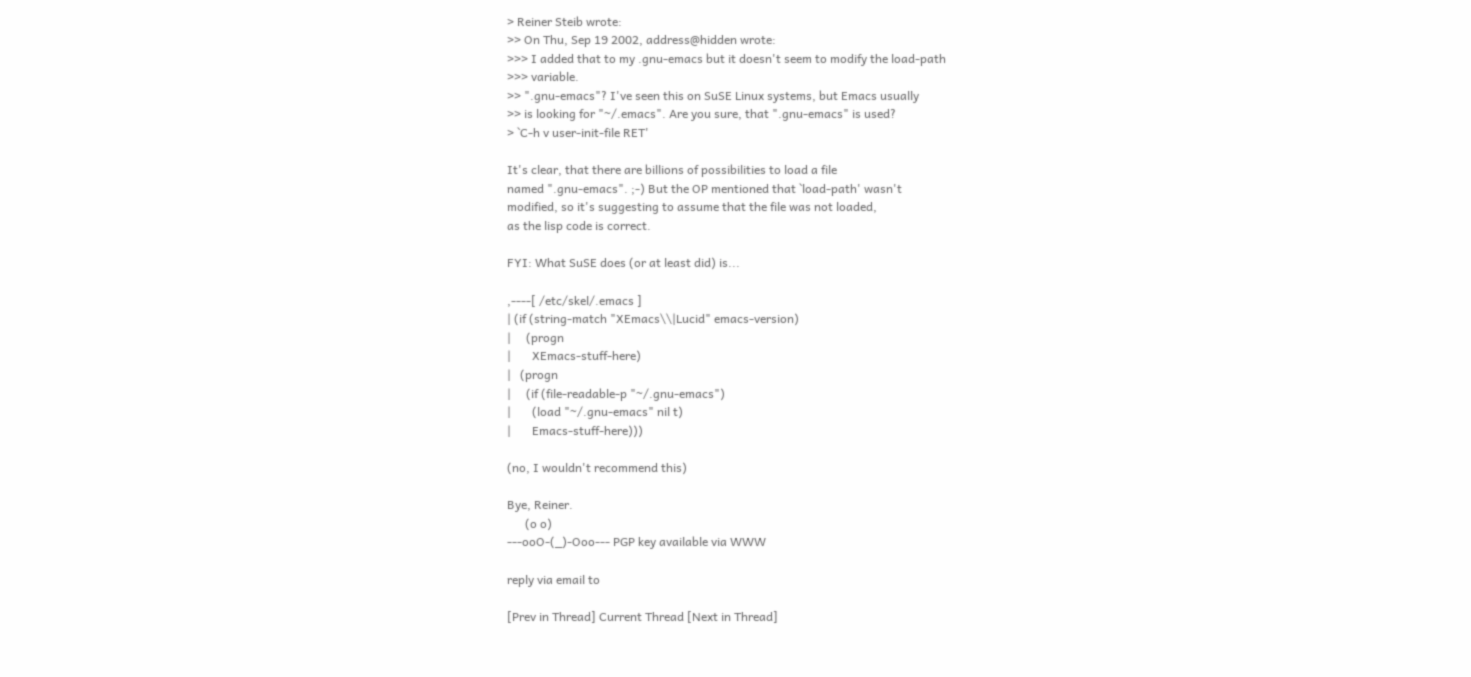> Reiner Steib wrote:
>> On Thu, Sep 19 2002, address@hidden wrote:
>>> I added that to my .gnu-emacs but it doesn't seem to modify the load-path
>>> variable.
>> ".gnu-emacs"? I've seen this on SuSE Linux systems, but Emacs usually
>> is looking for "~/.emacs". Are you sure, that ".gnu-emacs" is used?
> `C-h v user-init-file RET'

It's clear, that there are billions of possibilities to load a file
named ".gnu-emacs". ;-) But the OP mentioned that `load-path' wasn't
modified, so it's suggesting to assume that the file was not loaded,
as the lisp code is correct.

FYI: What SuSE does (or at least did) is...

,----[ /etc/skel/.emacs ]
| (if (string-match "XEmacs\\|Lucid" emacs-version)
|     (progn
|       XEmacs-stuff-here)
|   (progn
|     (if (file-readable-p "~/.gnu-emacs")
|       (load "~/.gnu-emacs" nil t)
|       Emacs-stuff-here)))

(no, I wouldn't recommend this)

Bye, Reiner.
      (o o)
---ooO-(_)-Ooo--- PGP key available via WWW

reply via email to

[Prev in Thread] Current Thread [Next in Thread]